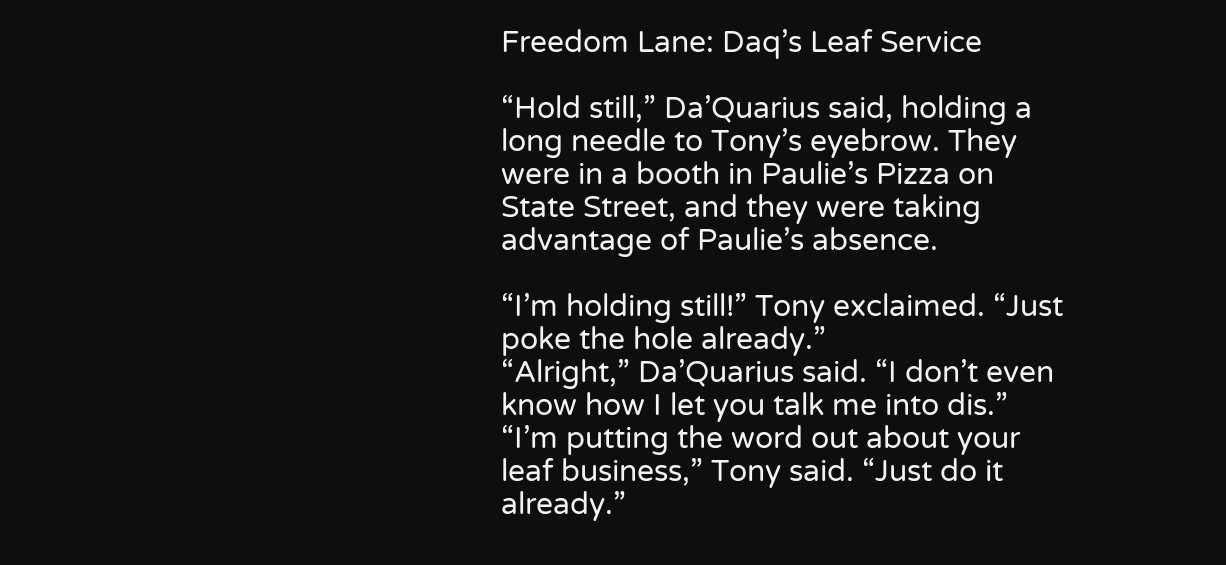Freedom Lane: Daq’s Leaf Service

“Hold still,” Da’Quarius said, holding a long needle to Tony’s eyebrow. They were in a booth in Paulie’s Pizza on State Street, and they were taking advantage of Paulie’s absence.

“I’m holding still!” Tony exclaimed. “Just poke the hole already.”
“Alright,” Da’Quarius said. “I don’t even know how I let you talk me into dis.”
“I’m putting the word out about your leaf business,” Tony said. “Just do it already.”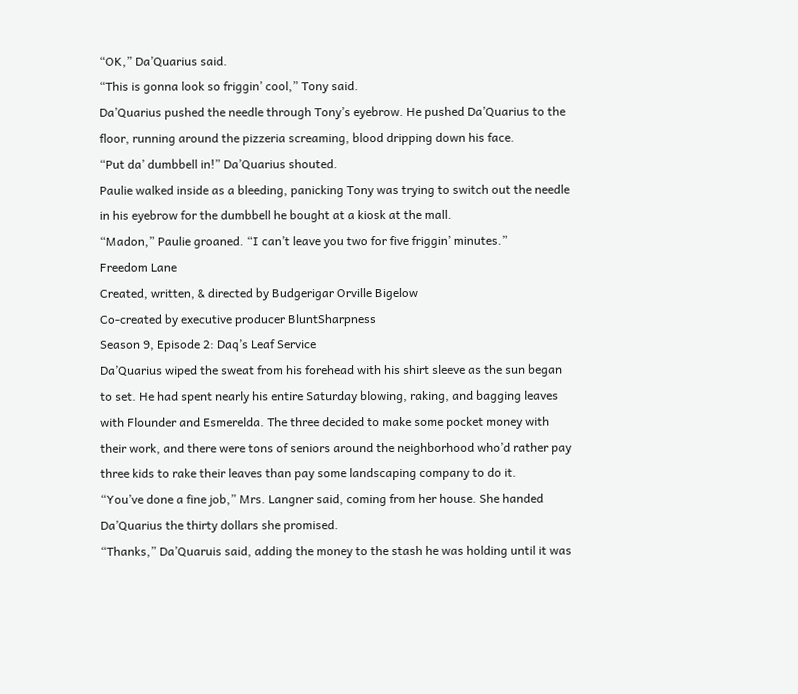“OK,” Da’Quarius said.
“This is gonna look so friggin’ cool,” Tony said.
Da’Quarius pushed the needle through Tony’s eyebrow. He pushed Da’Quarius to the floor, running around the pizzeria screaming, blood dripping down his face.
“Put da’ dumbbell in!” Da’Quarius shouted.
Paulie walked inside as a bleeding, panicking Tony was trying to switch out the needle in his eyebrow for the dumbbell he bought at a kiosk at the mall.
“Madon,” Paulie groaned. “I can’t leave you two for five friggin’ minutes.”
Freedom Lane
Created, written, & directed by Budgerigar Orville Bigelow
Co-created by executive producer BluntSharpness
Season 9, Episode 2: Daq’s Leaf Service
Da’Quarius wiped the sweat from his forehead with his shirt sleeve as the sun began to set. He had spent nearly his entire Saturday blowing, raking, and bagging leaves with Flounder and Esmerelda. The three decided to make some pocket money with their work, and there were tons of seniors around the neighborhood who’d rather pay three kids to rake their leaves than pay some landscaping company to do it.
“You’ve done a fine job,” Mrs. Langner said, coming from her house. She handed Da’Quarius the thirty dollars she promised.
“Thanks,” Da’Quaruis said, adding the money to the stash he was holding until it was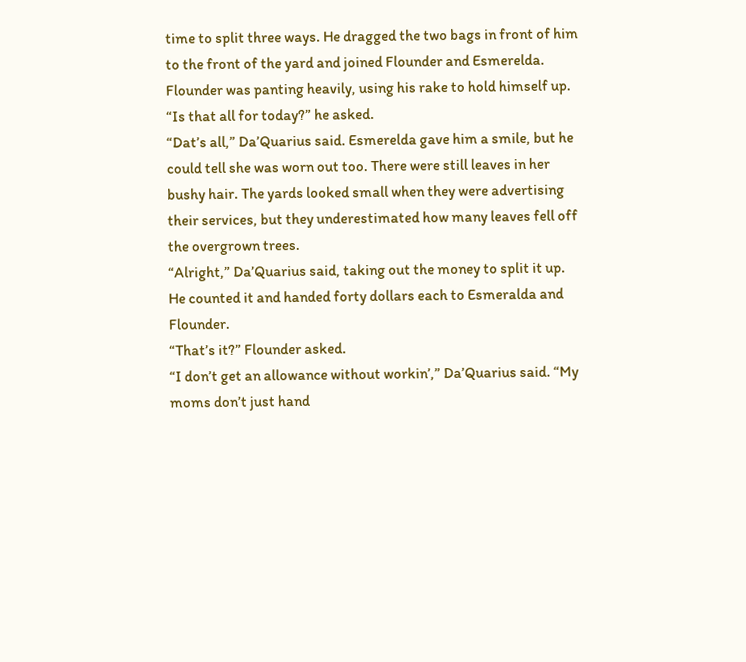time to split three ways. He dragged the two bags in front of him to the front of the yard and joined Flounder and Esmerelda.
Flounder was panting heavily, using his rake to hold himself up. “Is that all for today?” he asked.
“Dat’s all,” Da’Quarius said. Esmerelda gave him a smile, but he could tell she was worn out too. There were still leaves in her bushy hair. The yards looked small when they were advertising their services, but they underestimated how many leaves fell off the overgrown trees.
“Alright,” Da’Quarius said, taking out the money to split it up. He counted it and handed forty dollars each to Esmeralda and Flounder.
“That’s it?” Flounder asked.
“I don’t get an allowance without workin’,” Da’Quarius said. “My moms don’t just hand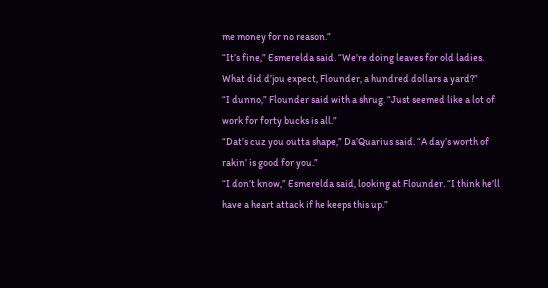me money for no reason.”
“It’s fine,” Esmerelda said. “We’re doing leaves for old ladies. What did d’jou expect, Flounder, a hundred dollars a yard?”
“I dunno,” Flounder said with a shrug. “Just seemed like a lot of work for forty bucks is all.”
“Dat’s cuz you outta shape,” Da’Quarius said. “A day’s worth of rakin’ is good for you.”
“I don’t know,” Esmerelda said, looking at Flounder. “I think he’ll have a heart attack if he keeps this up.”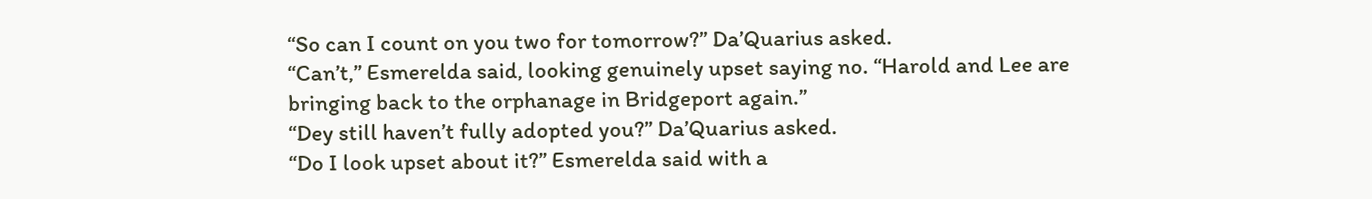“So can I count on you two for tomorrow?” Da’Quarius asked.
“Can’t,” Esmerelda said, looking genuinely upset saying no. “Harold and Lee are bringing back to the orphanage in Bridgeport again.”
“Dey still haven’t fully adopted you?” Da’Quarius asked.
“Do I look upset about it?” Esmerelda said with a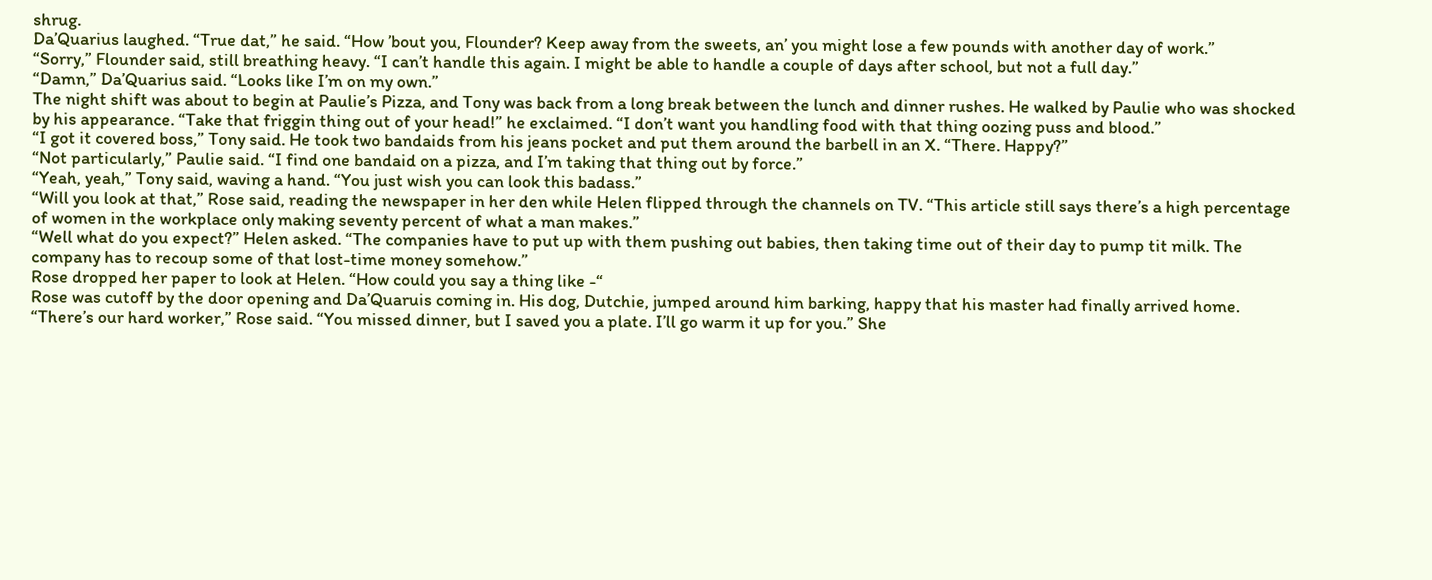shrug.
Da’Quarius laughed. “True dat,” he said. “How ’bout you, Flounder? Keep away from the sweets, an’ you might lose a few pounds with another day of work.”
“Sorry,” Flounder said, still breathing heavy. “I can’t handle this again. I might be able to handle a couple of days after school, but not a full day.”
“Damn,” Da’Quarius said. “Looks like I’m on my own.”
The night shift was about to begin at Paulie’s Pizza, and Tony was back from a long break between the lunch and dinner rushes. He walked by Paulie who was shocked by his appearance. “Take that friggin thing out of your head!” he exclaimed. “I don’t want you handling food with that thing oozing puss and blood.”
“I got it covered boss,” Tony said. He took two bandaids from his jeans pocket and put them around the barbell in an X. “There. Happy?”
“Not particularly,” Paulie said. “I find one bandaid on a pizza, and I’m taking that thing out by force.”
“Yeah, yeah,” Tony said, waving a hand. “You just wish you can look this badass.”
“Will you look at that,” Rose said, reading the newspaper in her den while Helen flipped through the channels on TV. “This article still says there’s a high percentage of women in the workplace only making seventy percent of what a man makes.”
“Well what do you expect?” Helen asked. “The companies have to put up with them pushing out babies, then taking time out of their day to pump tit milk. The company has to recoup some of that lost-time money somehow.”
Rose dropped her paper to look at Helen. “How could you say a thing like -“
Rose was cutoff by the door opening and Da’Quaruis coming in. His dog, Dutchie, jumped around him barking, happy that his master had finally arrived home.
“There’s our hard worker,” Rose said. “You missed dinner, but I saved you a plate. I’ll go warm it up for you.” She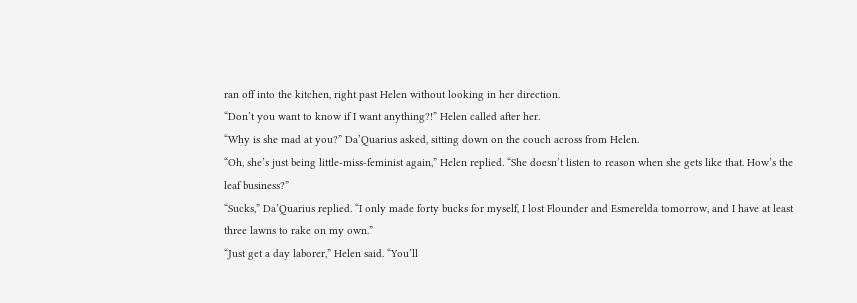ran off into the kitchen, right past Helen without looking in her direction.
“Don’t you want to know if I want anything?!” Helen called after her.
“Why is she mad at you?” Da’Quarius asked, sitting down on the couch across from Helen.
“Oh, she’s just being little-miss-feminist again,” Helen replied. “She doesn’t listen to reason when she gets like that. How’s the leaf business?”
“Sucks,” Da’Quarius replied. “I only made forty bucks for myself, I lost Flounder and Esmerelda tomorrow, and I have at least three lawns to rake on my own.”
“Just get a day laborer,” Helen said. “You’ll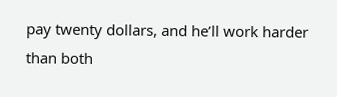pay twenty dollars, and he’ll work harder than both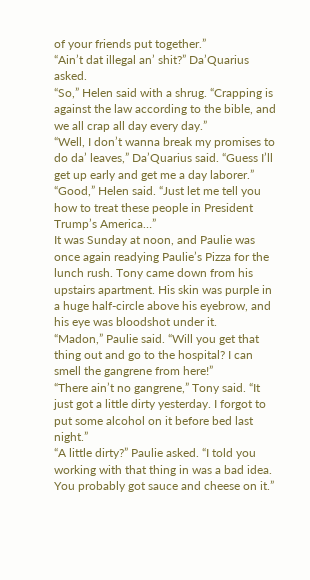of your friends put together.”
“Ain’t dat illegal an’ shit?” Da’Quarius asked.
“So,” Helen said with a shrug. “Crapping is against the law according to the bible, and we all crap all day every day.”
“Well, I don’t wanna break my promises to do da’ leaves,” Da’Quarius said. “Guess I’ll get up early and get me a day laborer.”
“Good,” Helen said. “Just let me tell you how to treat these people in President Trump’s America…”
It was Sunday at noon, and Paulie was once again readying Paulie’s Pizza for the lunch rush. Tony came down from his upstairs apartment. His skin was purple in a huge half-circle above his eyebrow, and his eye was bloodshot under it.
“Madon,” Paulie said. “Will you get that thing out and go to the hospital? I can smell the gangrene from here!”
“There ain’t no gangrene,” Tony said. “It just got a little dirty yesterday. I forgot to put some alcohol on it before bed last night.”
“A little dirty?” Paulie asked. “I told you working with that thing in was a bad idea. You probably got sauce and cheese on it.”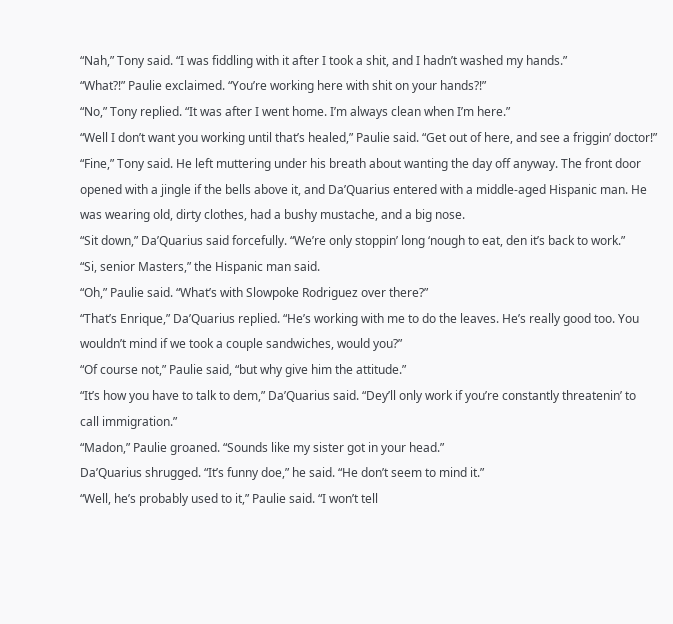“Nah,” Tony said. “I was fiddling with it after I took a shit, and I hadn’t washed my hands.”
“What?!” Paulie exclaimed. “You’re working here with shit on your hands?!”
“No,” Tony replied. “It was after I went home. I’m always clean when I’m here.”
“Well I don’t want you working until that’s healed,” Paulie said. “Get out of here, and see a friggin’ doctor!”
“Fine,” Tony said. He left muttering under his breath about wanting the day off anyway. The front door opened with a jingle if the bells above it, and Da’Quarius entered with a middle-aged Hispanic man. He was wearing old, dirty clothes, had a bushy mustache, and a big nose.
“Sit down,” Da’Quarius said forcefully. “We’re only stoppin’ long ‘nough to eat, den it’s back to work.”
“Si, senior Masters,” the Hispanic man said.
“Oh,” Paulie said. “What’s with Slowpoke Rodriguez over there?”
“That’s Enrique,” Da’Quarius replied. “He’s working with me to do the leaves. He’s really good too. You wouldn’t mind if we took a couple sandwiches, would you?”
“Of course not,” Paulie said, “but why give him the attitude.”
“It’s how you have to talk to dem,” Da’Quarius said. “Dey’ll only work if you’re constantly threatenin’ to call immigration.”
“Madon,” Paulie groaned. “Sounds like my sister got in your head.”
Da’Quarius shrugged. “It’s funny doe,” he said. “He don’t seem to mind it.”
“Well, he’s probably used to it,” Paulie said. “I won’t tell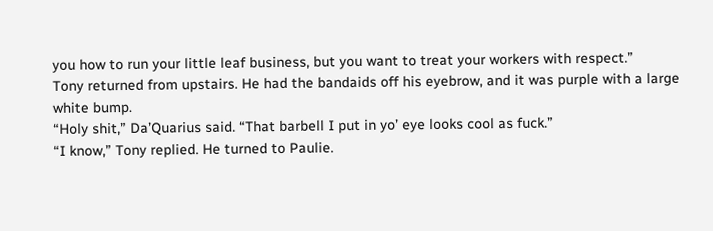you how to run your little leaf business, but you want to treat your workers with respect.”
Tony returned from upstairs. He had the bandaids off his eyebrow, and it was purple with a large white bump.
“Holy shit,” Da’Quarius said. “That barbell I put in yo’ eye looks cool as fuck.”
“I know,” Tony replied. He turned to Paulie.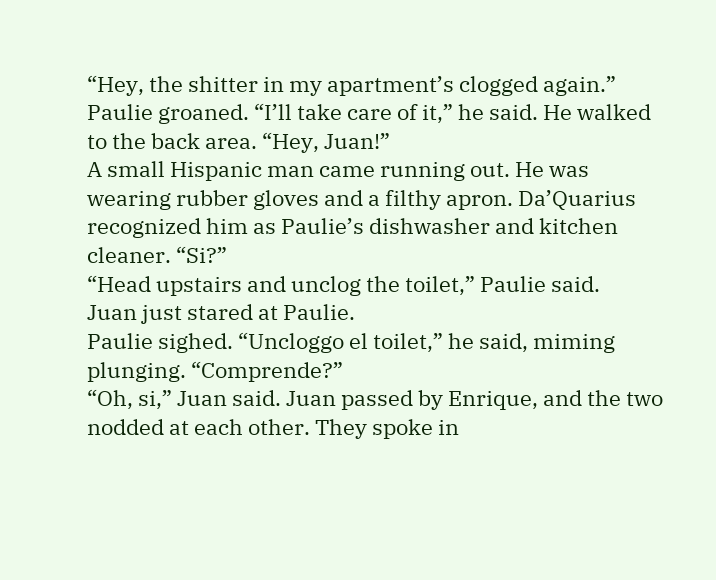“Hey, the shitter in my apartment’s clogged again.”
Paulie groaned. “I’ll take care of it,” he said. He walked to the back area. “Hey, Juan!”
A small Hispanic man came running out. He was wearing rubber gloves and a filthy apron. Da’Quarius recognized him as Paulie’s dishwasher and kitchen cleaner. “Si?”
“Head upstairs and unclog the toilet,” Paulie said.
Juan just stared at Paulie.
Paulie sighed. “Uncloggo el toilet,” he said, miming plunging. “Comprende?”
“Oh, si,” Juan said. Juan passed by Enrique, and the two nodded at each other. They spoke in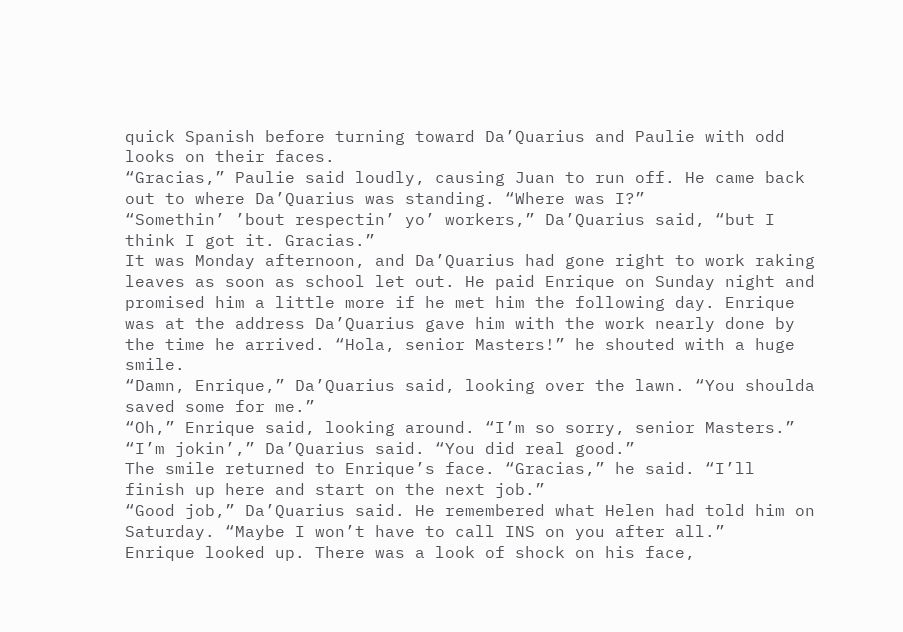quick Spanish before turning toward Da’Quarius and Paulie with odd looks on their faces.
“Gracias,” Paulie said loudly, causing Juan to run off. He came back out to where Da’Quarius was standing. “Where was I?”
“Somethin’ ’bout respectin’ yo’ workers,” Da’Quarius said, “but I think I got it. Gracias.”
It was Monday afternoon, and Da’Quarius had gone right to work raking leaves as soon as school let out. He paid Enrique on Sunday night and promised him a little more if he met him the following day. Enrique was at the address Da’Quarius gave him with the work nearly done by the time he arrived. “Hola, senior Masters!” he shouted with a huge smile.
“Damn, Enrique,” Da’Quarius said, looking over the lawn. “You shoulda saved some for me.”
“Oh,” Enrique said, looking around. “I’m so sorry, senior Masters.”
“I’m jokin’,” Da’Quarius said. “You did real good.”
The smile returned to Enrique’s face. “Gracias,” he said. “I’ll finish up here and start on the next job.”
“Good job,” Da’Quarius said. He remembered what Helen had told him on Saturday. “Maybe I won’t have to call INS on you after all.”
Enrique looked up. There was a look of shock on his face,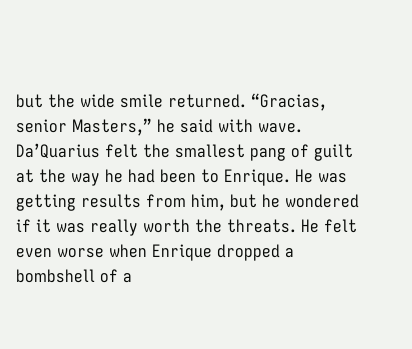but the wide smile returned. “Gracias, senior Masters,” he said with wave.
Da’Quarius felt the smallest pang of guilt at the way he had been to Enrique. He was getting results from him, but he wondered if it was really worth the threats. He felt even worse when Enrique dropped a bombshell of a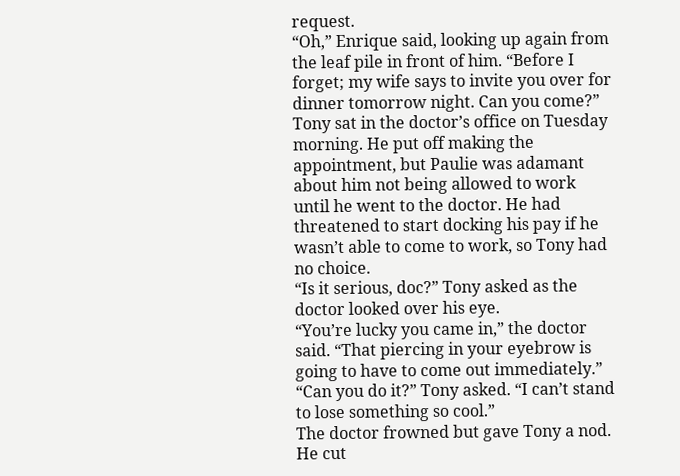request.
“Oh,” Enrique said, looking up again from the leaf pile in front of him. “Before I forget; my wife says to invite you over for dinner tomorrow night. Can you come?”
Tony sat in the doctor’s office on Tuesday morning. He put off making the appointment, but Paulie was adamant about him not being allowed to work until he went to the doctor. He had threatened to start docking his pay if he wasn’t able to come to work, so Tony had no choice.
“Is it serious, doc?” Tony asked as the doctor looked over his eye.
“You’re lucky you came in,” the doctor said. “That piercing in your eyebrow is going to have to come out immediately.”
“Can you do it?” Tony asked. “I can’t stand to lose something so cool.”
The doctor frowned but gave Tony a nod. He cut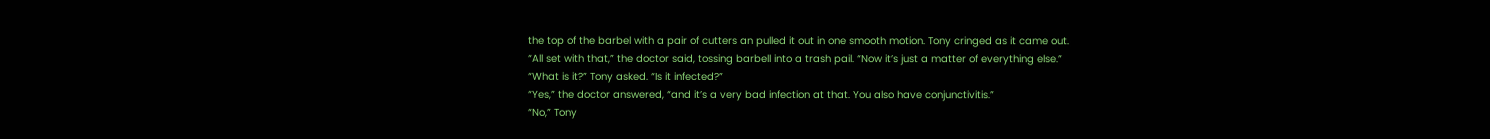the top of the barbel with a pair of cutters an pulled it out in one smooth motion. Tony cringed as it came out.
“All set with that,” the doctor said, tossing barbell into a trash pail. “Now it’s just a matter of everything else.”
“What is it?” Tony asked. “Is it infected?”
“Yes,” the doctor answered, “and it’s a very bad infection at that. You also have conjunctivitis.”
“No,” Tony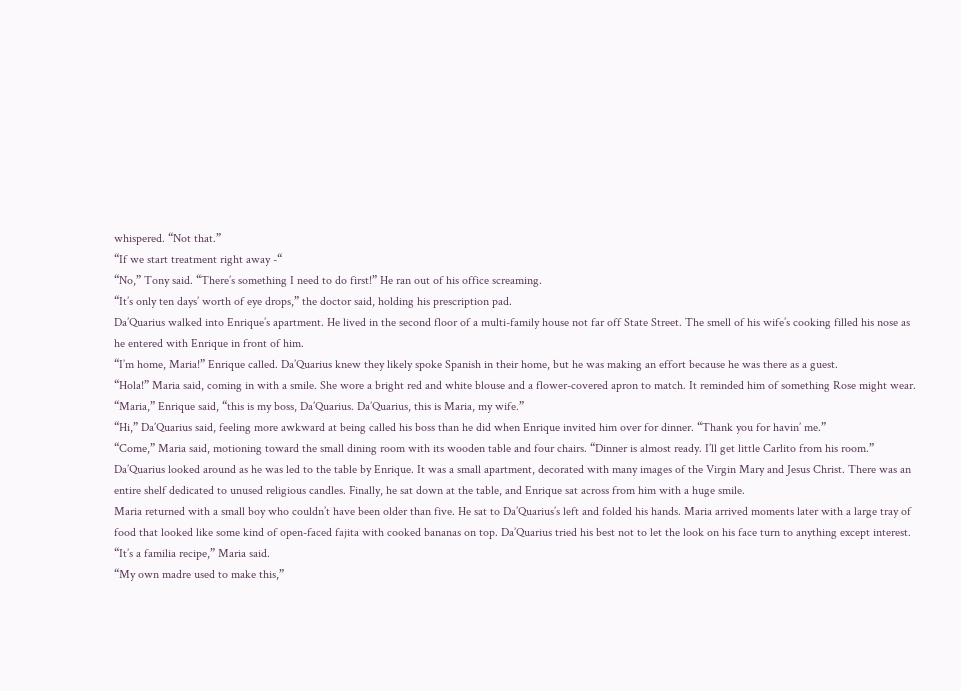whispered. “Not that.”
“If we start treatment right away -“
“No,” Tony said. “There’s something I need to do first!” He ran out of his office screaming.
“It’s only ten days’ worth of eye drops,” the doctor said, holding his prescription pad.
Da’Quarius walked into Enrique’s apartment. He lived in the second floor of a multi-family house not far off State Street. The smell of his wife’s cooking filled his nose as he entered with Enrique in front of him.
“I’m home, Maria!” Enrique called. Da’Quarius knew they likely spoke Spanish in their home, but he was making an effort because he was there as a guest.
“Hola!” Maria said, coming in with a smile. She wore a bright red and white blouse and a flower-covered apron to match. It reminded him of something Rose might wear.
“Maria,” Enrique said, “this is my boss, Da’Quarius. Da’Quarius, this is Maria, my wife.”
“Hi,” Da’Quarius said, feeling more awkward at being called his boss than he did when Enrique invited him over for dinner. “Thank you for havin’ me.”
“Come,” Maria said, motioning toward the small dining room with its wooden table and four chairs. “Dinner is almost ready. I’ll get little Carlito from his room.”
Da’Quarius looked around as he was led to the table by Enrique. It was a small apartment, decorated with many images of the Virgin Mary and Jesus Christ. There was an entire shelf dedicated to unused religious candles. Finally, he sat down at the table, and Enrique sat across from him with a huge smile.
Maria returned with a small boy who couldn’t have been older than five. He sat to Da’Quarius’s left and folded his hands. Maria arrived moments later with a large tray of food that looked like some kind of open-faced fajita with cooked bananas on top. Da’Quarius tried his best not to let the look on his face turn to anything except interest.
“It’s a familia recipe,” Maria said.
“My own madre used to make this,”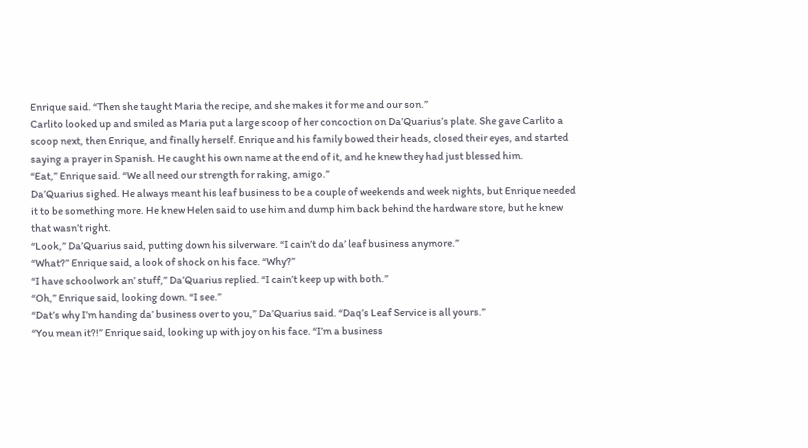Enrique said. “Then she taught Maria the recipe, and she makes it for me and our son.”
Carlito looked up and smiled as Maria put a large scoop of her concoction on Da’Quarius’s plate. She gave Carlito a scoop next, then Enrique, and finally herself. Enrique and his family bowed their heads, closed their eyes, and started saying a prayer in Spanish. He caught his own name at the end of it, and he knew they had just blessed him.
“Eat,” Enrique said. “We all need our strength for raking, amigo.”
Da’Quarius sighed. He always meant his leaf business to be a couple of weekends and week nights, but Enrique needed it to be something more. He knew Helen said to use him and dump him back behind the hardware store, but he knew that wasn’t right.
“Look,” Da’Quarius said, putting down his silverware. “I cain’t do da’ leaf business anymore.”
“What?” Enrique said, a look of shock on his face. “Why?”
“I have schoolwork an’ stuff,” Da’Quarius replied. “I cain’t keep up with both.”
“Oh,” Enrique said, looking down. “I see.”
“Dat’s why I’m handing da’ business over to you,” Da’Quarius said. “Daq’s Leaf Service is all yours.”
“You mean it?!” Enrique said, looking up with joy on his face. “I’m a business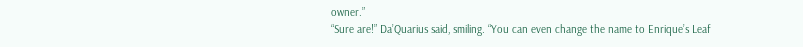owner.”
“Sure are!” Da’Quarius said, smiling. “You can even change the name to Enrique’s Leaf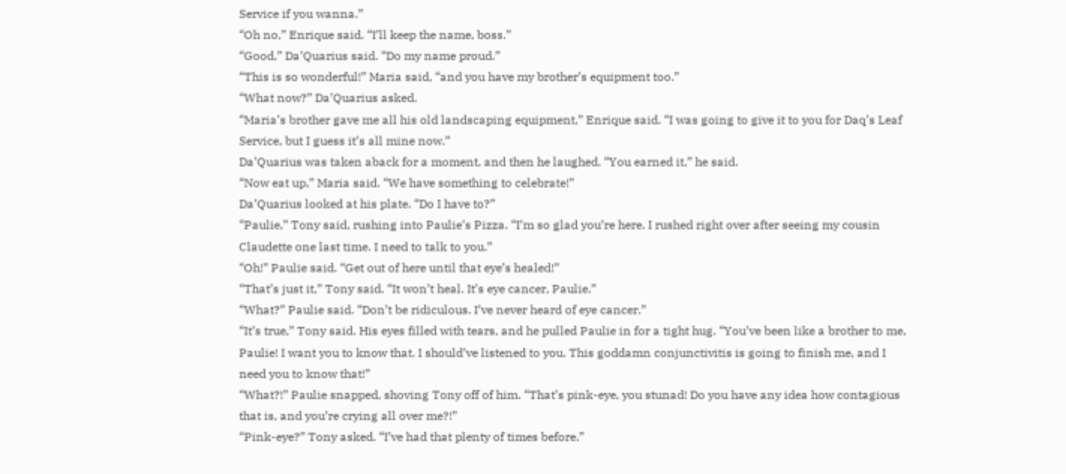Service if you wanna.”
“Oh no,” Enrique said. “I’ll keep the name, boss.”
“Good,” Da’Quarius said. “Do my name proud.”
“This is so wonderful!” Maria said, “and you have my brother’s equipment too.”
“What now?” Da’Quarius asked.
“Maria’s brother gave me all his old landscaping equipment,” Enrique said. “I was going to give it to you for Daq’s Leaf Service, but I guess it’s all mine now.”
Da’Quarius was taken aback for a moment, and then he laughed. “You earned it,” he said.
“Now eat up,” Maria said. “We have something to celebrate!”
Da’Quarius looked at his plate. “Do I have to?”
“Paulie,” Tony said, rushing into Paulie’s Pizza. “I’m so glad you’re here. I rushed right over after seeing my cousin Claudette one last time. I need to talk to you.”
“Oh!” Paulie said. “Get out of here until that eye’s healed!”
“That’s just it,” Tony said. “It won’t heal. It’s eye cancer, Paulie.”
“What?” Paulie said. “Don’t be ridiculous. I’ve never heard of eye cancer.”
“It’s true,” Tony said. His eyes filled with tears, and he pulled Paulie in for a tight hug. “You’ve been like a brother to me, Paulie! I want you to know that. I should’ve listened to you. This goddamn conjunctivitis is going to finish me, and I need you to know that!”
“What?!” Paulie snapped, shoving Tony off of him. “That’s pink-eye, you stunad! Do you have any idea how contagious that is, and you’re crying all over me?!”
“Pink-eye?” Tony asked. “I’ve had that plenty of times before.”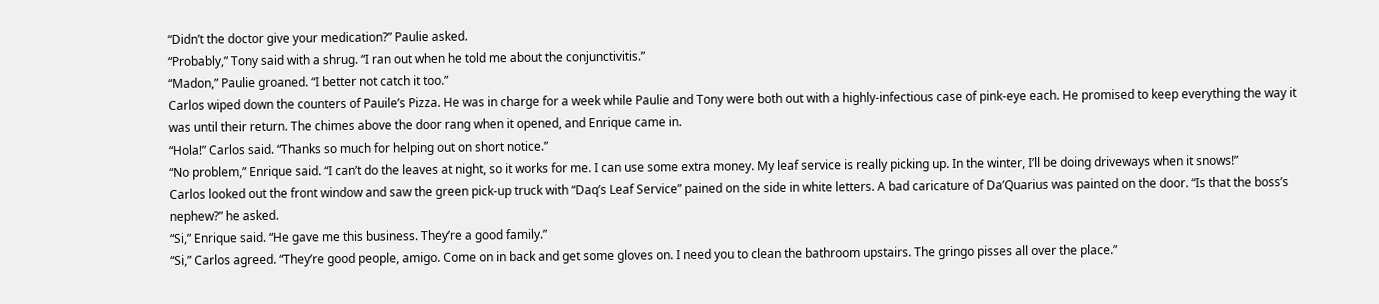“Didn’t the doctor give your medication?” Paulie asked.
“Probably,” Tony said with a shrug. “I ran out when he told me about the conjunctivitis.”
“Madon,” Paulie groaned. “I better not catch it too.”
Carlos wiped down the counters of Pauile’s Pizza. He was in charge for a week while Paulie and Tony were both out with a highly-infectious case of pink-eye each. He promised to keep everything the way it was until their return. The chimes above the door rang when it opened, and Enrique came in.
“Hola!” Carlos said. “Thanks so much for helping out on short notice.”
“No problem,” Enrique said. “I can’t do the leaves at night, so it works for me. I can use some extra money. My leaf service is really picking up. In the winter, I’ll be doing driveways when it snows!”
Carlos looked out the front window and saw the green pick-up truck with “Daq’s Leaf Service” pained on the side in white letters. A bad caricature of Da’Quarius was painted on the door. “Is that the boss’s nephew?” he asked.
“Si,” Enrique said. “He gave me this business. They’re a good family.”
“Si,” Carlos agreed. “They’re good people, amigo. Come on in back and get some gloves on. I need you to clean the bathroom upstairs. The gringo pisses all over the place.”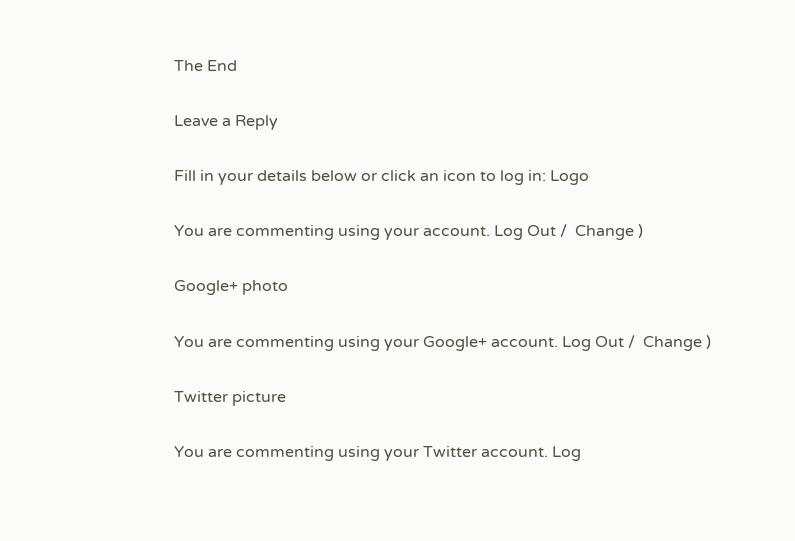The End

Leave a Reply

Fill in your details below or click an icon to log in: Logo

You are commenting using your account. Log Out /  Change )

Google+ photo

You are commenting using your Google+ account. Log Out /  Change )

Twitter picture

You are commenting using your Twitter account. Log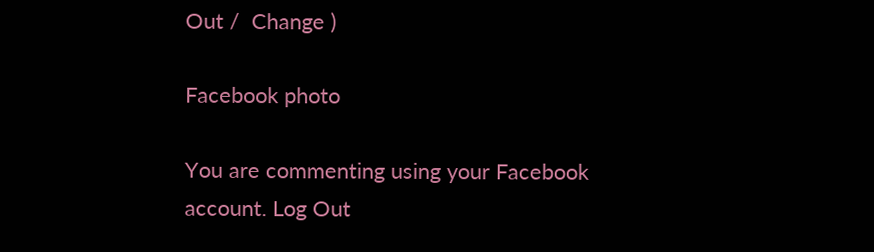Out /  Change )

Facebook photo

You are commenting using your Facebook account. Log Out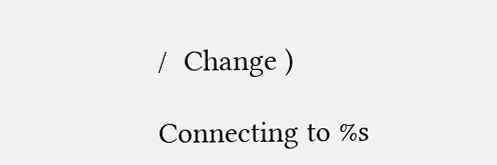/  Change )

Connecting to %s